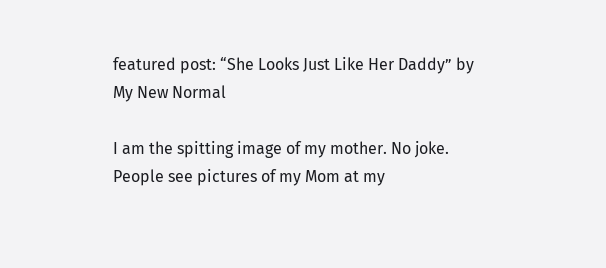featured post: “She Looks Just Like Her Daddy” by My New Normal

I am the spitting image of my mother. No joke. People see pictures of my Mom at my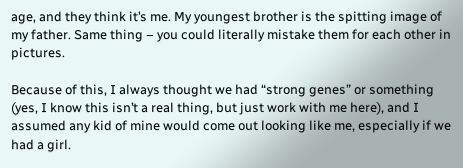age, and they think it’s me. My youngest brother is the spitting image of my father. Same thing – you could literally mistake them for each other in pictures.

Because of this, I always thought we had “strong genes” or something (yes, I know this isn’t a real thing, but just work with me here), and I assumed any kid of mine would come out looking like me, especially if we had a girl.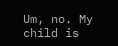Um, no. My child is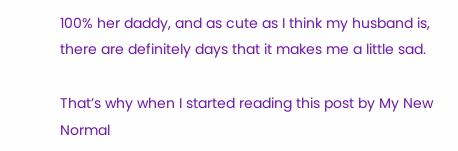100% her daddy, and as cute as I think my husband is, there are definitely days that it makes me a little sad.

That’s why when I started reading this post by My New Normal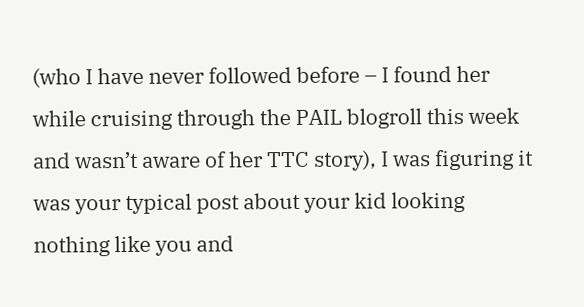(who I have never followed before – I found her while cruising through the PAIL blogroll this week and wasn’t aware of her TTC story), I was figuring it was your typical post about your kid looking nothing like you and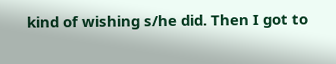kind of wishing s/he did. Then I got to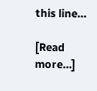this line…

[Read more…]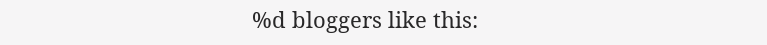%d bloggers like this: